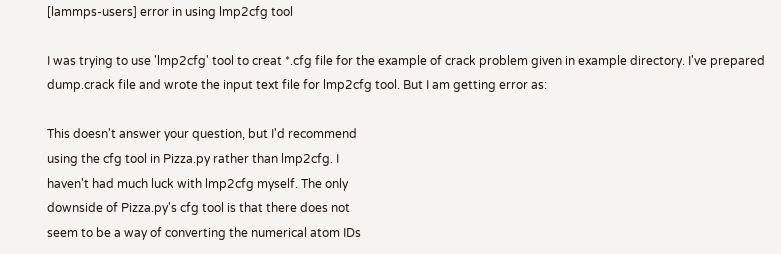[lammps-users] error in using lmp2cfg tool

I was trying to use 'lmp2cfg' tool to creat *.cfg file for the example of crack problem given in example directory. I've prepared dump.crack file and wrote the input text file for lmp2cfg tool. But I am getting error as:

This doesn't answer your question, but I'd recommend
using the cfg tool in Pizza.py rather than lmp2cfg. I
haven't had much luck with lmp2cfg myself. The only
downside of Pizza.py's cfg tool is that there does not
seem to be a way of converting the numerical atom IDs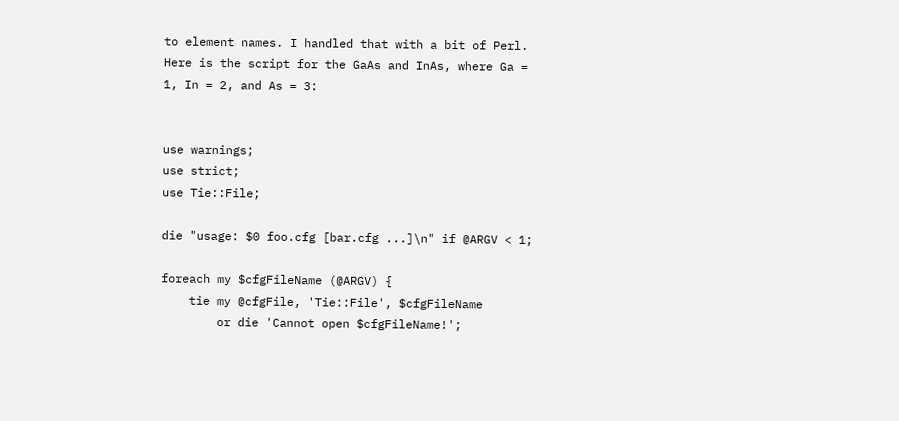to element names. I handled that with a bit of Perl.
Here is the script for the GaAs and InAs, where Ga =
1, In = 2, and As = 3:


use warnings;
use strict;
use Tie::File;

die "usage: $0 foo.cfg [bar.cfg ...]\n" if @ARGV < 1;

foreach my $cfgFileName (@ARGV) {
    tie my @cfgFile, 'Tie::File', $cfgFileName
        or die 'Cannot open $cfgFileName!';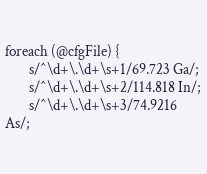foreach (@cfgFile) {
        s/^\d+\.\d+\s+1/69.723 Ga/;
        s/^\d+\.\d+\s+2/114.818 In/;
        s/^\d+\.\d+\s+3/74.9216 As/;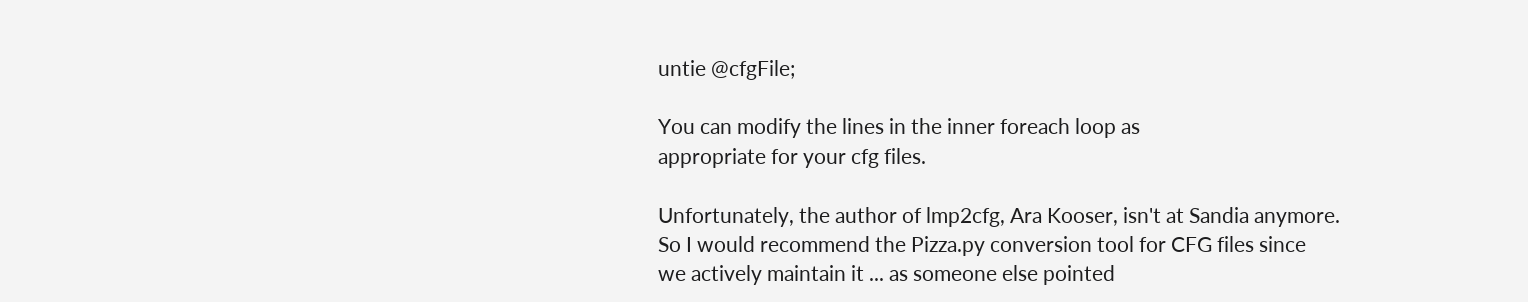untie @cfgFile;

You can modify the lines in the inner foreach loop as
appropriate for your cfg files.

Unfortunately, the author of lmp2cfg, Ara Kooser, isn't at Sandia anymore.
So I would recommend the Pizza.py conversion tool for CFG files since
we actively maintain it ... as someone else pointed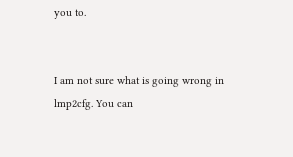you to.


I am not sure what is going wrong in lmp2cfg. You can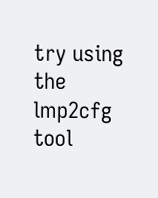try using the
lmp2cfg tool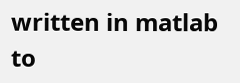written in matlab to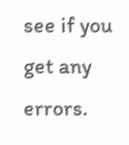see if you get any errors.